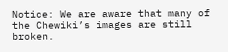Notice: We are aware that many of the Chewiki’s images are still broken.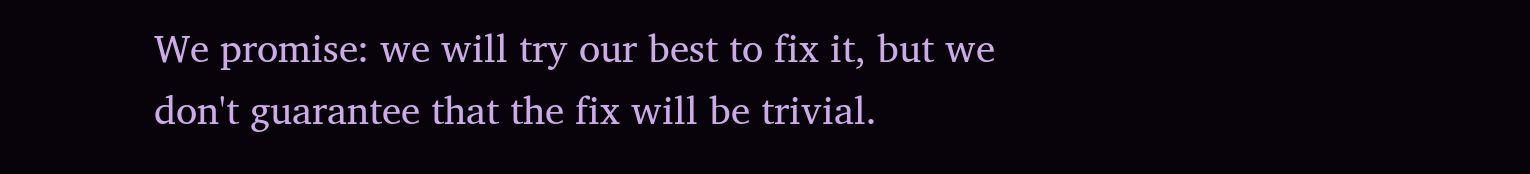We promise: we will try our best to fix it, but we don't guarantee that the fix will be trivial.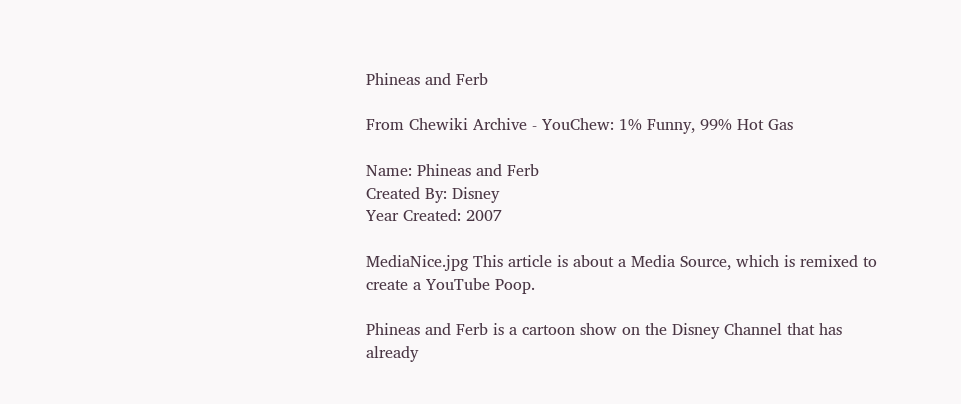Phineas and Ferb

From Chewiki Archive - YouChew: 1% Funny, 99% Hot Gas

Name: Phineas and Ferb
Created By: Disney
Year Created: 2007

MediaNice.jpg This article is about a Media Source, which is remixed to create a YouTube Poop.

Phineas and Ferb is a cartoon show on the Disney Channel that has already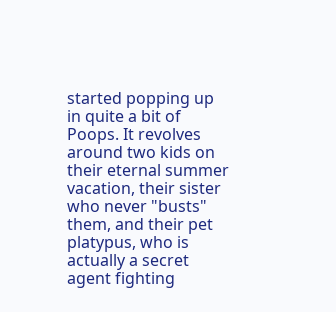started popping up in quite a bit of Poops. It revolves around two kids on their eternal summer vacation, their sister who never "busts" them, and their pet platypus, who is actually a secret agent fighting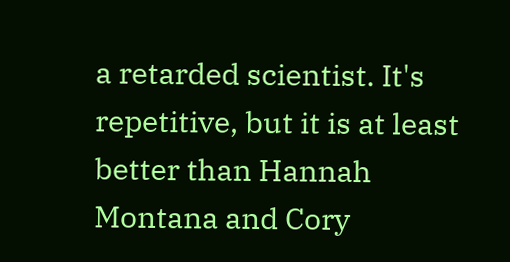a retarded scientist. It's repetitive, but it is at least better than Hannah Montana and Cory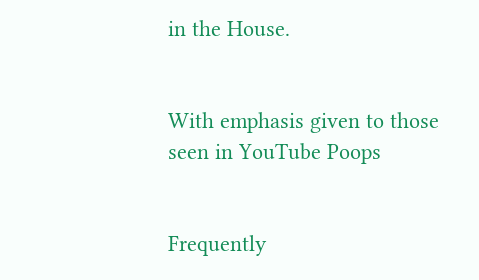in the House.


With emphasis given to those seen in YouTube Poops


Frequently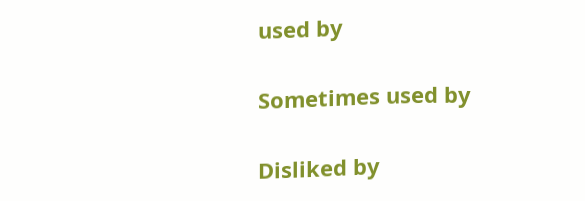used by

Sometimes used by

Disliked by